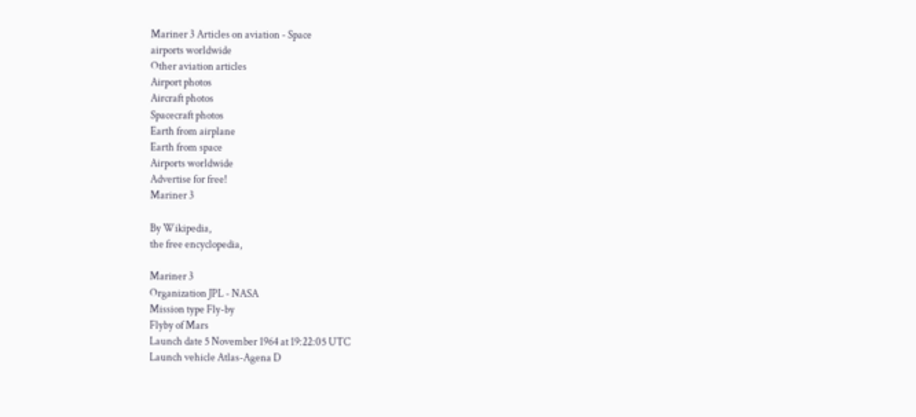Mariner 3 Articles on aviation - Space
airports worldwide
Other aviation articles
Airport photos
Aircraft photos
Spacecraft photos
Earth from airplane
Earth from space
Airports worldwide
Advertise for free!
Mariner 3

By Wikipedia,
the free encyclopedia,

Mariner 3
Organization JPL - NASA
Mission type Fly-by
Flyby of Mars
Launch date 5 November 1964 at 19:22:05 UTC
Launch vehicle Atlas-Agena D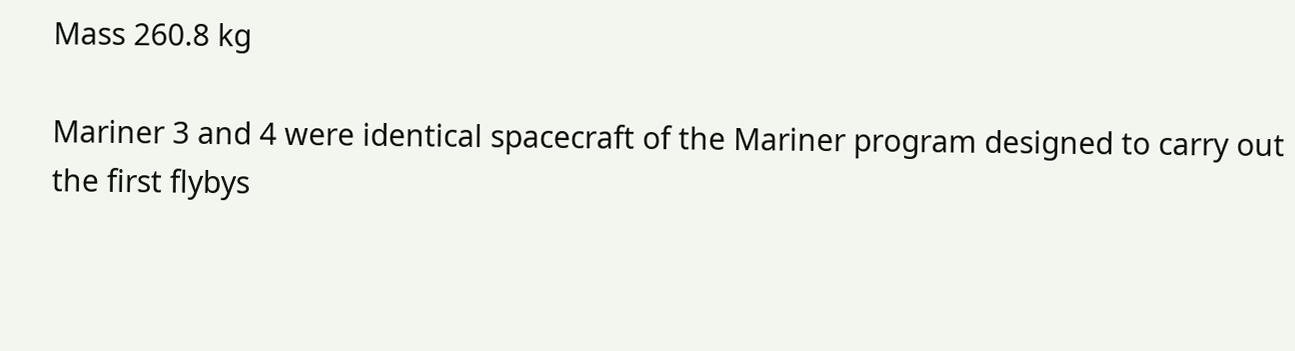Mass 260.8 kg

Mariner 3 and 4 were identical spacecraft of the Mariner program designed to carry out the first flybys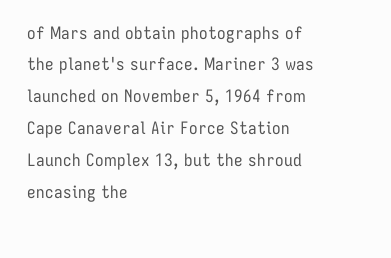of Mars and obtain photographs of the planet's surface. Mariner 3 was launched on November 5, 1964 from Cape Canaveral Air Force Station Launch Complex 13, but the shroud encasing the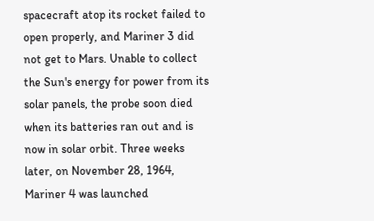spacecraft atop its rocket failed to open properly, and Mariner 3 did not get to Mars. Unable to collect the Sun's energy for power from its solar panels, the probe soon died when its batteries ran out and is now in solar orbit. Three weeks later, on November 28, 1964, Mariner 4 was launched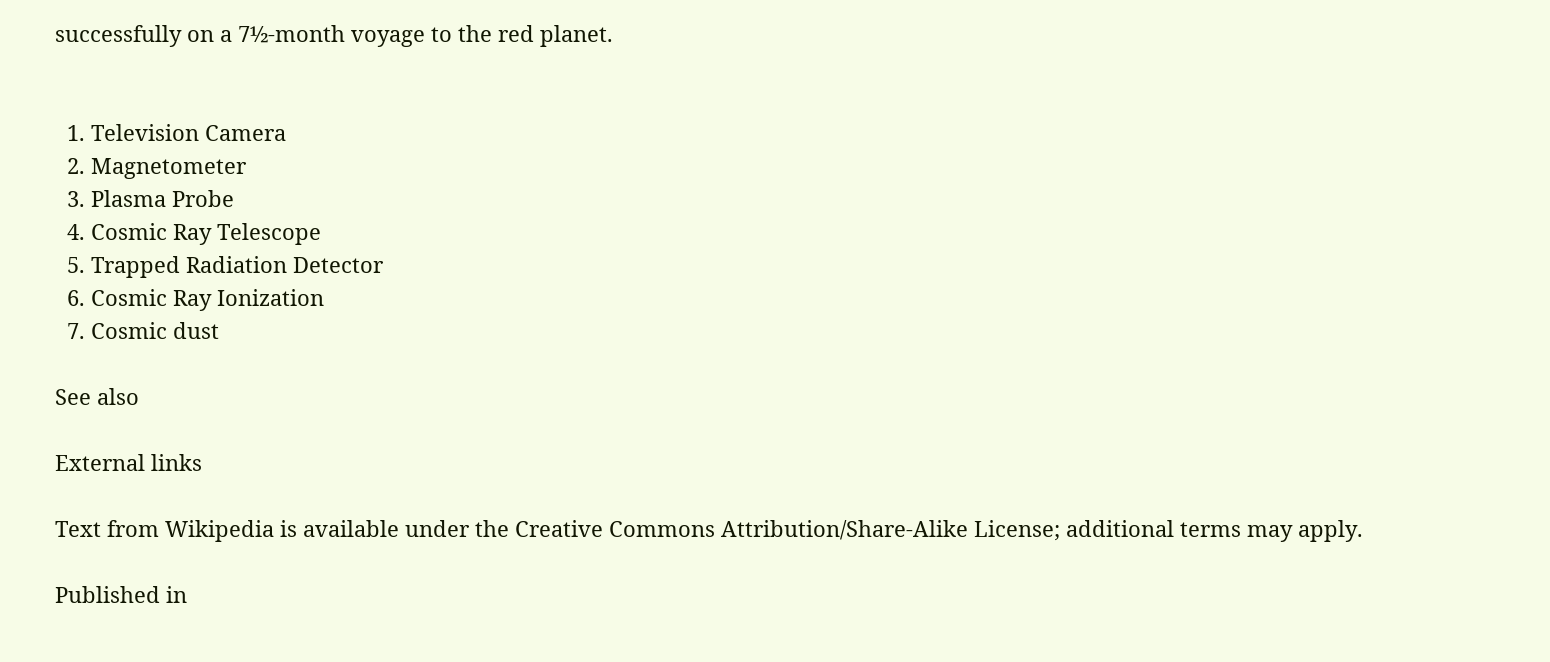successfully on a 7½-month voyage to the red planet.


  1. Television Camera
  2. Magnetometer
  3. Plasma Probe
  4. Cosmic Ray Telescope
  5. Trapped Radiation Detector
  6. Cosmic Ray Ionization
  7. Cosmic dust

See also

External links

Text from Wikipedia is available under the Creative Commons Attribution/Share-Alike License; additional terms may apply.

Published in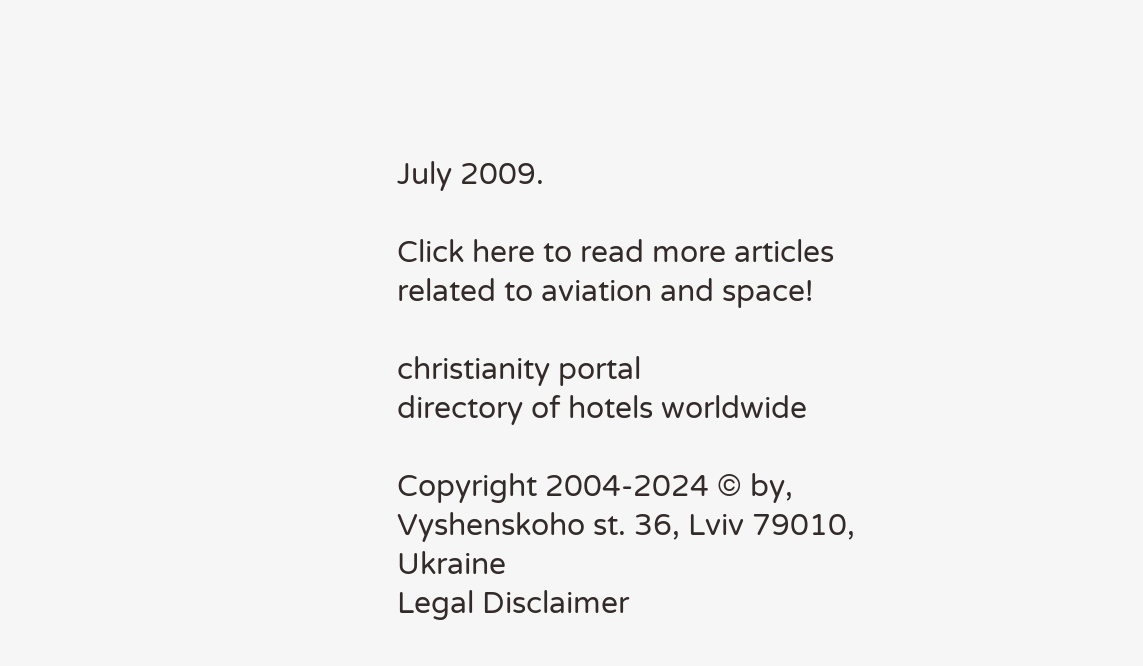July 2009.

Click here to read more articles related to aviation and space!

christianity portal
directory of hotels worldwide

Copyright 2004-2024 © by, Vyshenskoho st. 36, Lviv 79010, Ukraine
Legal Disclaimer